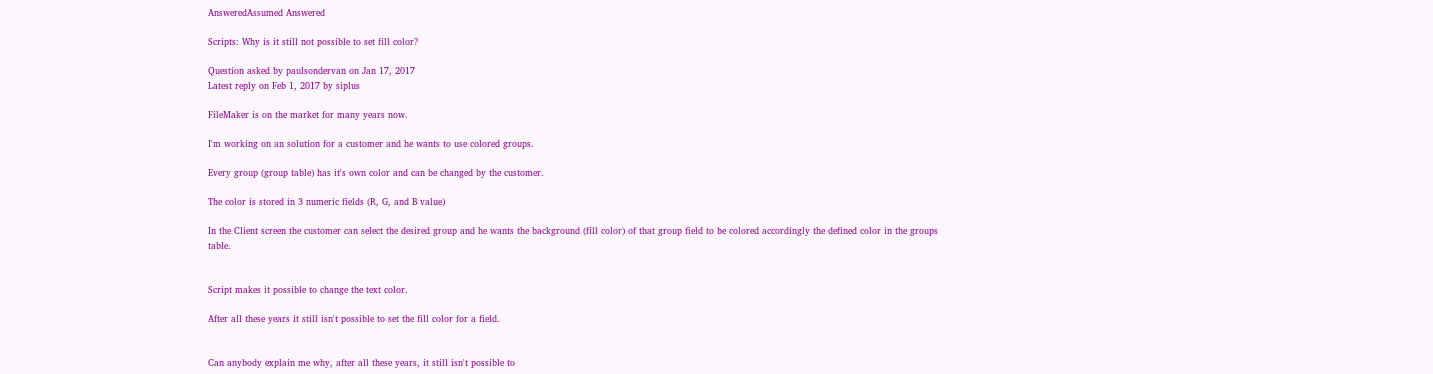AnsweredAssumed Answered

Scripts: Why is it still not possible to set fill color?

Question asked by paulsondervan on Jan 17, 2017
Latest reply on Feb 1, 2017 by siplus

FileMaker is on the market for many years now.

I'm working on an solution for a customer and he wants to use colored groups.

Every group (group table) has it's own color and can be changed by the customer.

The color is stored in 3 numeric fields (R, G, and B value)

In the Client screen the customer can select the desired group and he wants the background (fill color) of that group field to be colored accordingly the defined color in the groups table.


Script makes it possible to change the text color.

After all these years it still isn't possible to set the fill color for a field.


Can anybody explain me why, after all these years, it still isn't possible to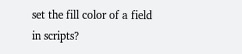set the fill color of a field in scripts?